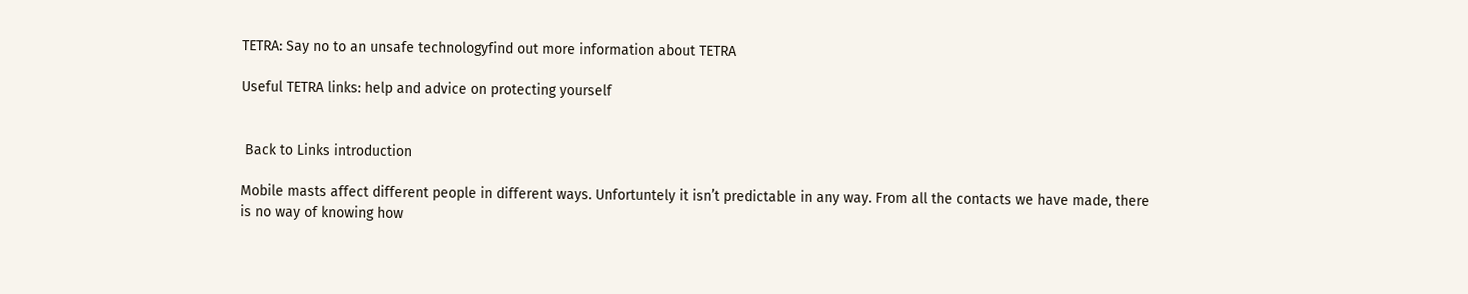TETRA: Say no to an unsafe technologyfind out more information about TETRA

Useful TETRA links: help and advice on protecting yourself


 Back to Links introduction

Mobile masts affect different people in different ways. Unfortuntely it isn’t predictable in any way. From all the contacts we have made, there is no way of knowing how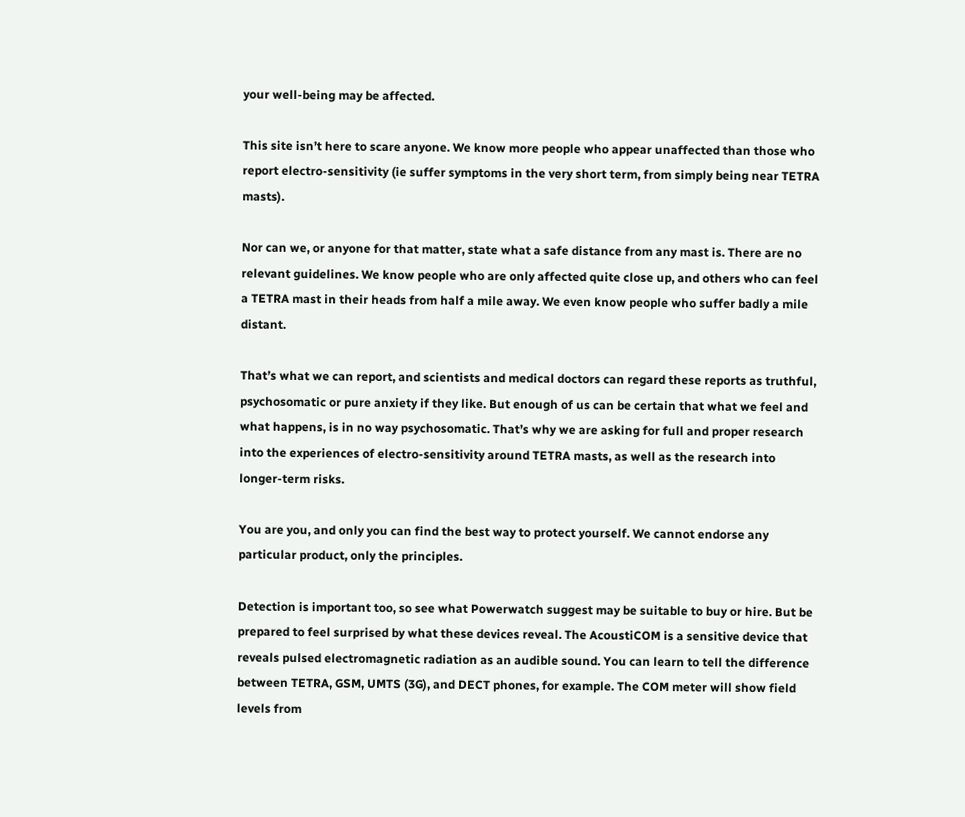your well-being may be affected.

This site isn’t here to scare anyone. We know more people who appear unaffected than those who report electro-sensitivity (ie suffer symptoms in the very short term, from simply being near TETRA masts).

Nor can we, or anyone for that matter, state what a safe distance from any mast is. There are no relevant guidelines. We know people who are only affected quite close up, and others who can feel a TETRA mast in their heads from half a mile away. We even know people who suffer badly a mile distant.

That’s what we can report, and scientists and medical doctors can regard these reports as truthful, psychosomatic or pure anxiety if they like. But enough of us can be certain that what we feel and what happens, is in no way psychosomatic. That’s why we are asking for full and proper research into the experiences of electro-sensitivity around TETRA masts, as well as the research into longer-term risks.

You are you, and only you can find the best way to protect yourself. We cannot endorse any particular product, only the principles.

Detection is important too, so see what Powerwatch suggest may be suitable to buy or hire. But be prepared to feel surprised by what these devices reveal. The AcoustiCOM is a sensitive device that reveals pulsed electromagnetic radiation as an audible sound. You can learn to tell the difference between TETRA, GSM, UMTS (3G), and DECT phones, for example. The COM meter will show field levels from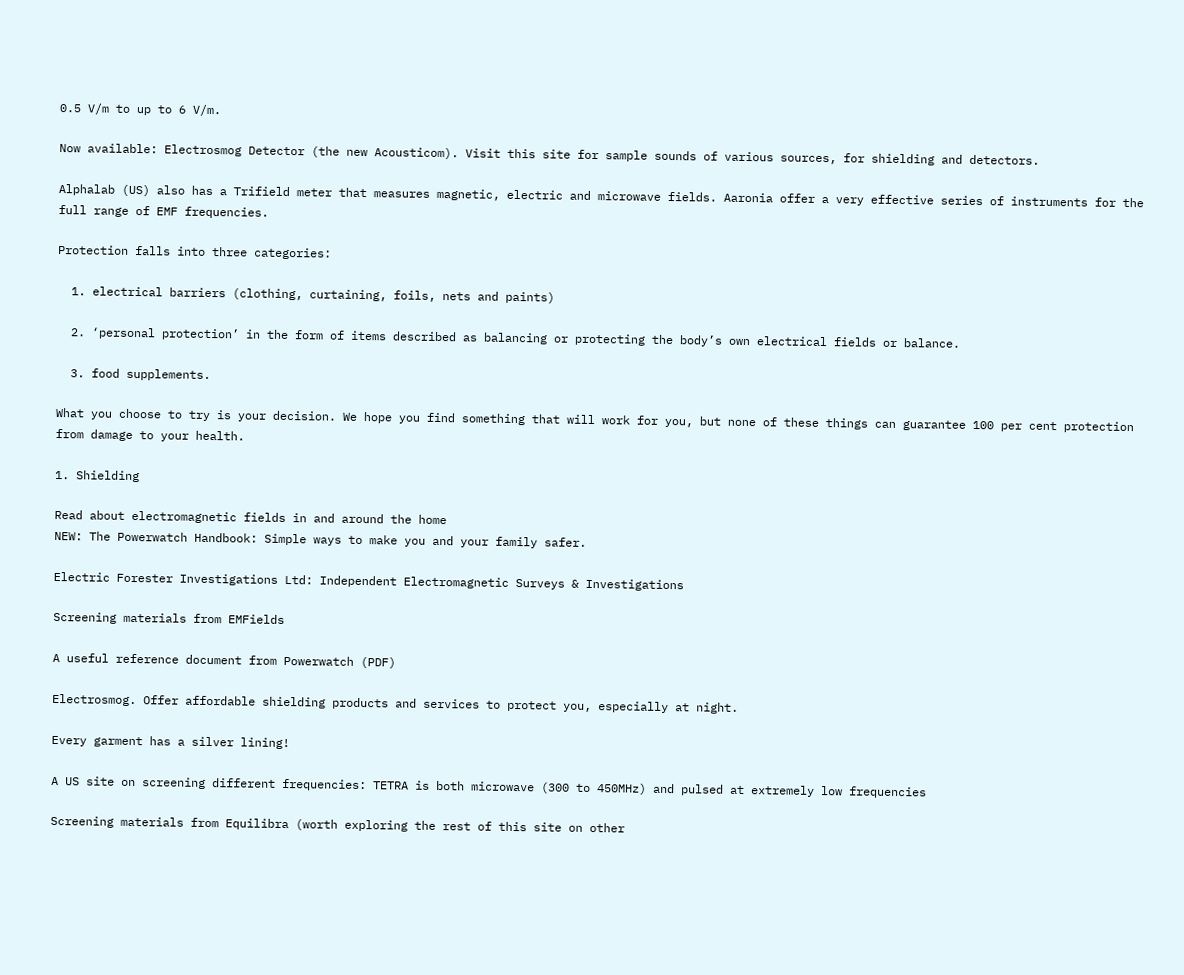0.5 V/m to up to 6 V/m.

Now available: Electrosmog Detector (the new Acousticom). Visit this site for sample sounds of various sources, for shielding and detectors.

Alphalab (US) also has a Trifield meter that measures magnetic, electric and microwave fields. Aaronia offer a very effective series of instruments for the full range of EMF frequencies.

Protection falls into three categories:

  1. electrical barriers (clothing, curtaining, foils, nets and paints)

  2. ‘personal protection’ in the form of items described as balancing or protecting the body’s own electrical fields or balance.

  3. food supplements.

What you choose to try is your decision. We hope you find something that will work for you, but none of these things can guarantee 100 per cent protection from damage to your health.

1. Shielding

Read about electromagnetic fields in and around the home
NEW: The Powerwatch Handbook: Simple ways to make you and your family safer.

Electric Forester Investigations Ltd: Independent Electromagnetic Surveys & Investigations

Screening materials from EMFields

A useful reference document from Powerwatch (PDF)

Electrosmog. Offer affordable shielding products and services to protect you, especially at night.

Every garment has a silver lining!

A US site on screening different frequencies: TETRA is both microwave (300 to 450MHz) and pulsed at extremely low frequencies

Screening materials from Equilibra (worth exploring the rest of this site on other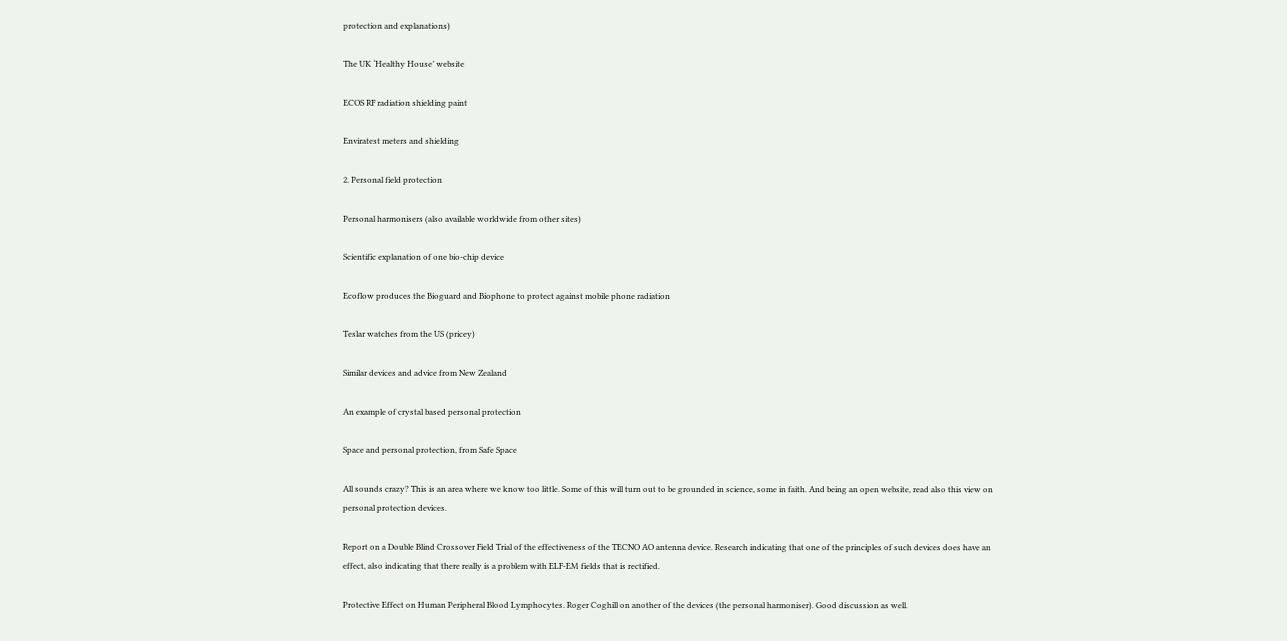protection and explanations)

The UK ‘Healthy House’ website

ECOS RF radiation shielding paint

Enviratest meters and shielding

2. Personal field protection

Personal harmonisers (also available worldwide from other sites)

Scientific explanation of one bio-chip device

Ecoflow produces the Bioguard and Biophone to protect against mobile phone radiation

Teslar watches from the US (pricey)

Similar devices and advice from New Zealand

An example of crystal based personal protection

Space and personal protection, from Safe Space

All sounds crazy? This is an area where we know too little. Some of this will turn out to be grounded in science, some in faith. And being an open website, read also this view on personal protection devices.

Report on a Double Blind Crossover Field Trial of the effectiveness of the TECNO AO antenna device. Research indicating that one of the principles of such devices does have an effect, also indicating that there really is a problem with ELF-EM fields that is rectified.

Protective Effect on Human Peripheral Blood Lymphocytes. Roger Coghill on another of the devices (the personal harmoniser). Good discussion as well.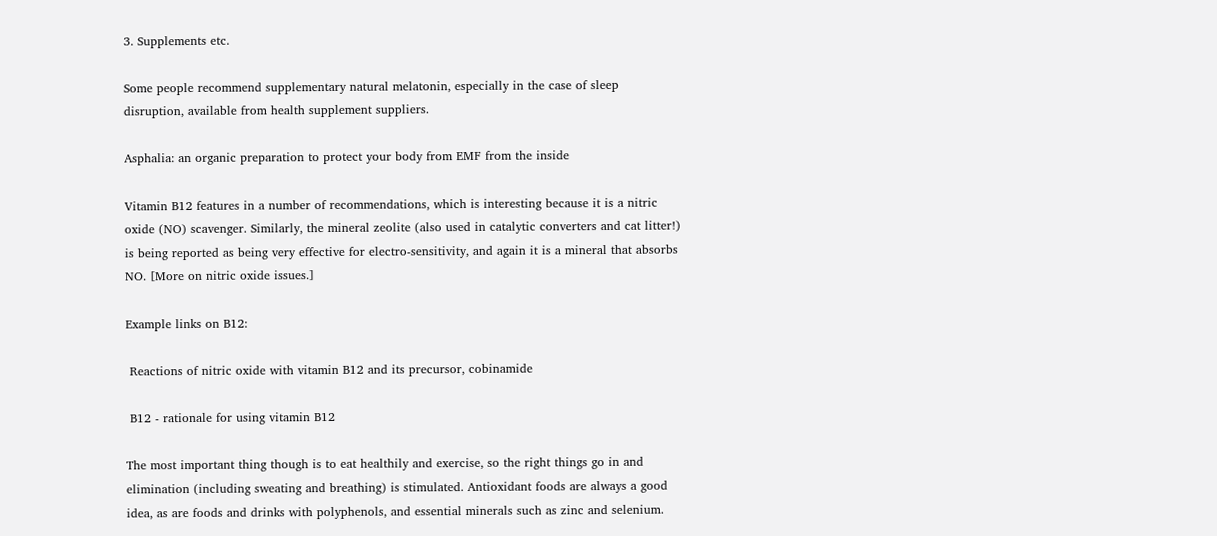3. Supplements etc.

Some people recommend supplementary natural melatonin, especially in the case of sleep disruption, available from health supplement suppliers.

Asphalia: an organic preparation to protect your body from EMF from the inside

Vitamin B12 features in a number of recommendations, which is interesting because it is a nitric oxide (NO) scavenger. Similarly, the mineral zeolite (also used in catalytic converters and cat litter!) is being reported as being very effective for electro-sensitivity, and again it is a mineral that absorbs NO. [More on nitric oxide issues.]

Example links on B12:

 Reactions of nitric oxide with vitamin B12 and its precursor, cobinamide

 B12 - rationale for using vitamin B12

The most important thing though is to eat healthily and exercise, so the right things go in and elimination (including sweating and breathing) is stimulated. Antioxidant foods are always a good idea, as are foods and drinks with polyphenols, and essential minerals such as zinc and selenium.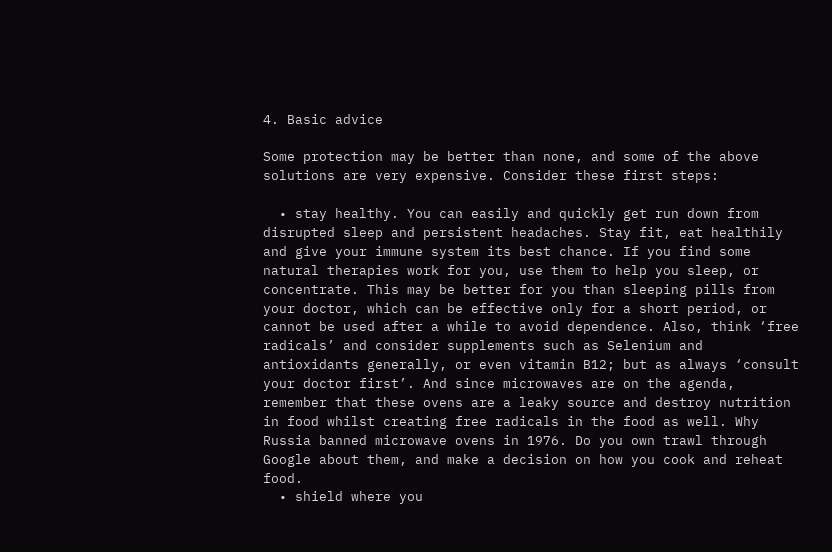4. Basic advice

Some protection may be better than none, and some of the above solutions are very expensive. Consider these first steps:

  • stay healthy. You can easily and quickly get run down from disrupted sleep and persistent headaches. Stay fit, eat healthily and give your immune system its best chance. If you find some natural therapies work for you, use them to help you sleep, or concentrate. This may be better for you than sleeping pills from your doctor, which can be effective only for a short period, or cannot be used after a while to avoid dependence. Also, think ‘free radicals’ and consider supplements such as Selenium and antioxidants generally, or even vitamin B12; but as always ‘consult your doctor first’. And since microwaves are on the agenda, remember that these ovens are a leaky source and destroy nutrition in food whilst creating free radicals in the food as well. Why Russia banned microwave ovens in 1976. Do you own trawl through Google about them, and make a decision on how you cook and reheat food.
  • shield where you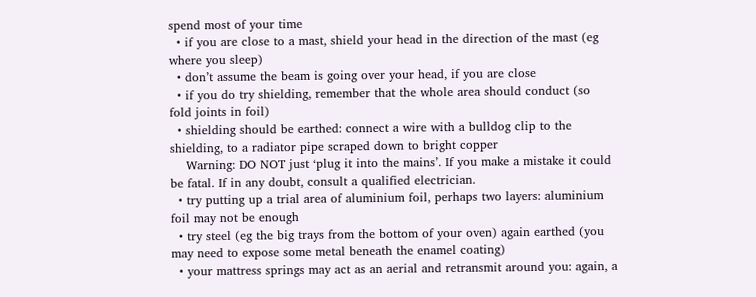spend most of your time
  • if you are close to a mast, shield your head in the direction of the mast (eg where you sleep)
  • don’t assume the beam is going over your head, if you are close
  • if you do try shielding, remember that the whole area should conduct (so fold joints in foil)
  • shielding should be earthed: connect a wire with a bulldog clip to the shielding, to a radiator pipe scraped down to bright copper
    Warning: DO NOT just ‘plug it into the mains’. If you make a mistake it could be fatal. If in any doubt, consult a qualified electrician.
  • try putting up a trial area of aluminium foil, perhaps two layers: aluminium foil may not be enough
  • try steel (eg the big trays from the bottom of your oven) again earthed (you may need to expose some metal beneath the enamel coating)
  • your mattress springs may act as an aerial and retransmit around you: again, a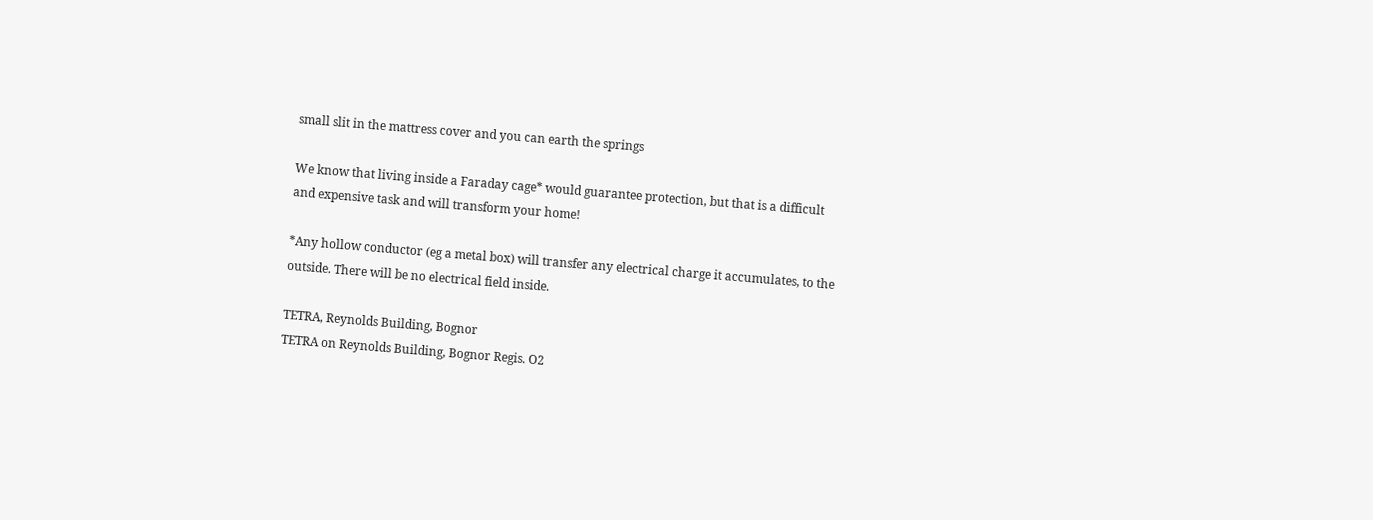small slit in the mattress cover and you can earth the springs

We know that living inside a Faraday cage* would guarantee protection, but that is a difficult and expensive task and will transform your home!

*Any hollow conductor (eg a metal box) will transfer any electrical charge it accumulates, to the outside. There will be no electrical field inside.

TETRA, Reynolds Building, Bognor
TETRA on Reynolds Building, Bognor Regis. O2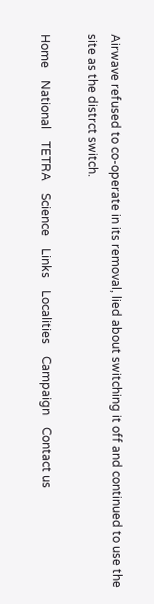Airwave refused to co-operate in its removal, lied about switching it off and continued to use the site as the distrct switch.

Home    National    TETRA    Science    Links    Localities    Campaign    Contact us